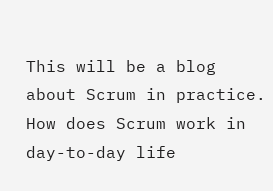This will be a blog about Scrum in practice. How does Scrum work in day-to-day life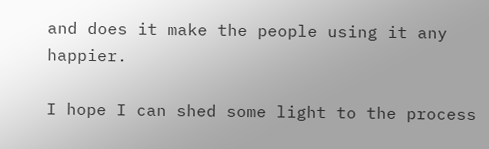and does it make the people using it any happier.

I hope I can shed some light to the process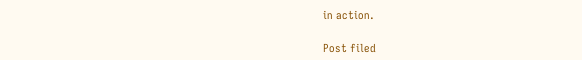in action.

Post filed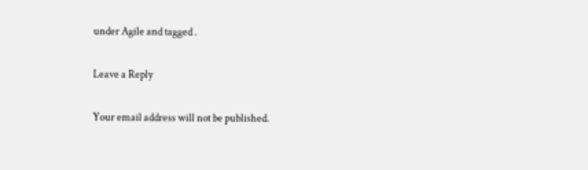under Agile and tagged .

Leave a Reply

Your email address will not be published.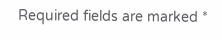Required fields are marked *